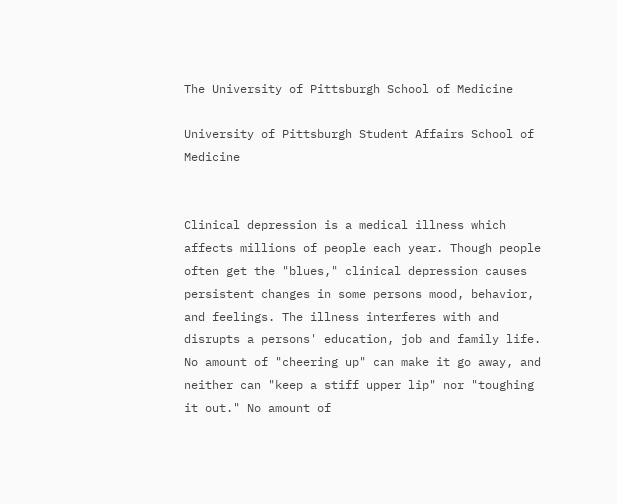The University of Pittsburgh School of Medicine

University of Pittsburgh Student Affairs School of Medicine


Clinical depression is a medical illness which affects millions of people each year. Though people often get the "blues," clinical depression causes persistent changes in some persons mood, behavior, and feelings. The illness interferes with and disrupts a persons' education, job and family life. No amount of "cheering up" can make it go away, and neither can "keep a stiff upper lip" nor "toughing it out." No amount of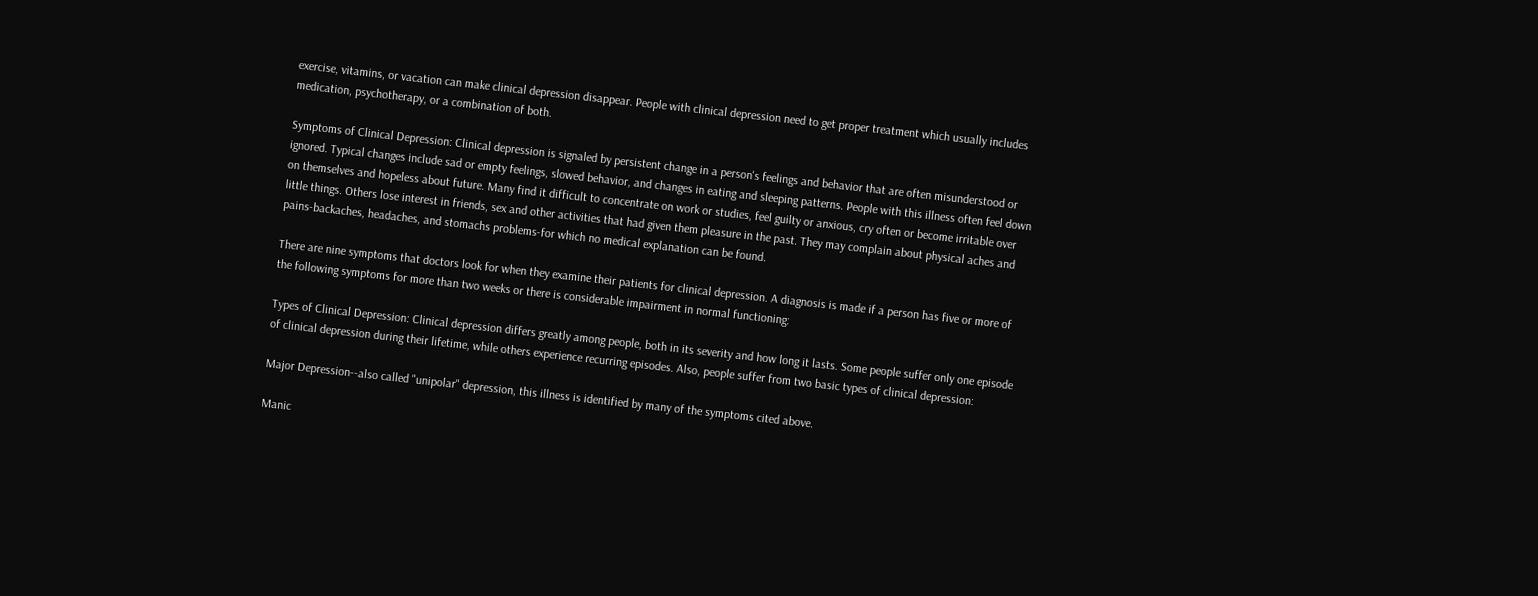exercise, vitamins, or vacation can make clinical depression disappear. People with clinical depression need to get proper treatment which usually includes medication, psychotherapy, or a combination of both.

Symptoms of Clinical Depression: Clinical depression is signaled by persistent change in a person's feelings and behavior that are often misunderstood or ignored. Typical changes include sad or empty feelings, slowed behavior, and changes in eating and sleeping patterns. People with this illness often feel down on themselves and hopeless about future. Many find it difficult to concentrate on work or studies, feel guilty or anxious, cry often or become irritable over little things. Others lose interest in friends, sex and other activities that had given them pleasure in the past. They may complain about physical aches and pains-backaches, headaches, and stomachs problems-for which no medical explanation can be found.

There are nine symptoms that doctors look for when they examine their patients for clinical depression. A diagnosis is made if a person has five or more of the following symptoms for more than two weeks or there is considerable impairment in normal functioning:

Types of Clinical Depression: Clinical depression differs greatly among people, both in its severity and how long it lasts. Some people suffer only one episode of clinical depression during their lifetime, while others experience recurring episodes. Also, people suffer from two basic types of clinical depression:

Major Depression--also called "unipolar" depression, this illness is identified by many of the symptoms cited above.

Manic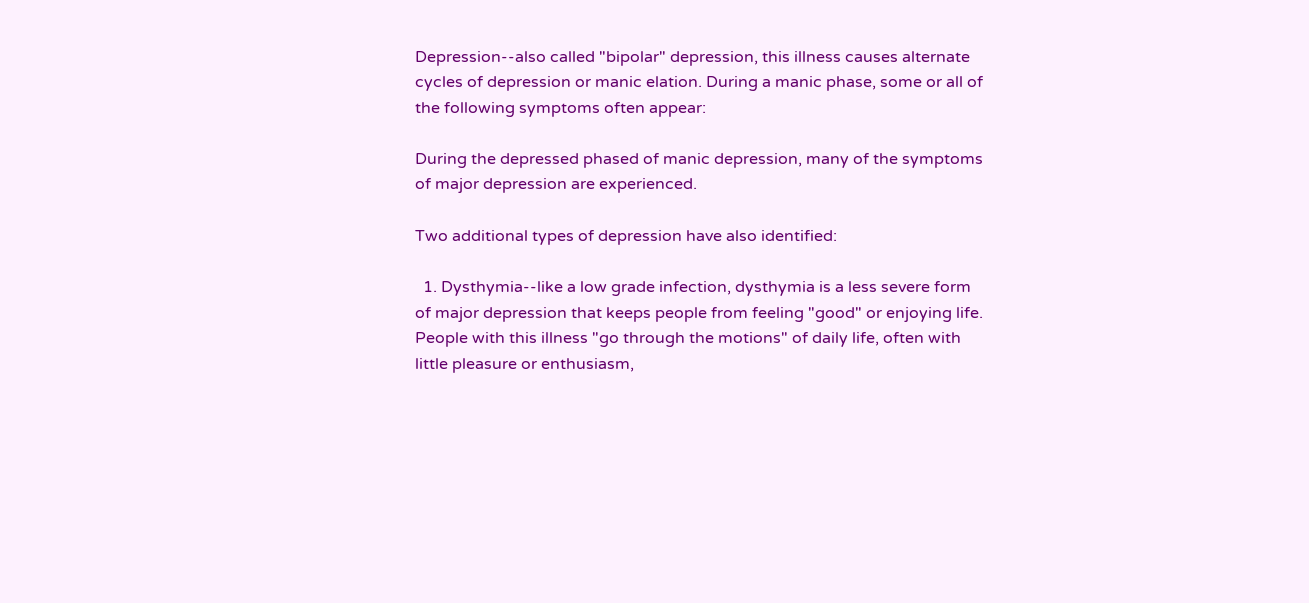Depression--also called "bipolar" depression, this illness causes alternate cycles of depression or manic elation. During a manic phase, some or all of the following symptoms often appear:

During the depressed phased of manic depression, many of the symptoms of major depression are experienced.

Two additional types of depression have also identified:

  1. Dysthymia--like a low grade infection, dysthymia is a less severe form of major depression that keeps people from feeling "good" or enjoying life. People with this illness "go through the motions" of daily life, often with little pleasure or enthusiasm,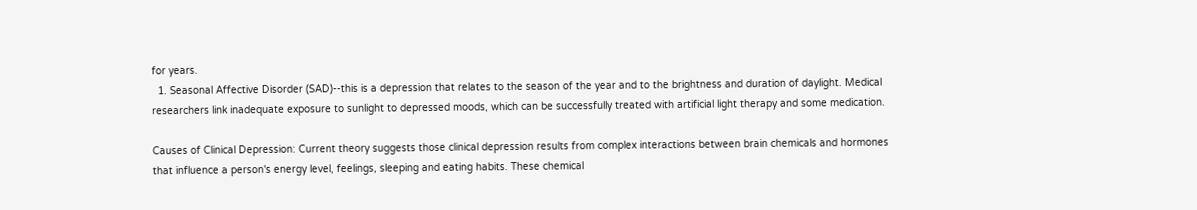for years.
  1. Seasonal Affective Disorder (SAD)--this is a depression that relates to the season of the year and to the brightness and duration of daylight. Medical researchers link inadequate exposure to sunlight to depressed moods, which can be successfully treated with artificial light therapy and some medication.

Causes of Clinical Depression: Current theory suggests those clinical depression results from complex interactions between brain chemicals and hormones that influence a person's energy level, feelings, sleeping and eating habits. These chemical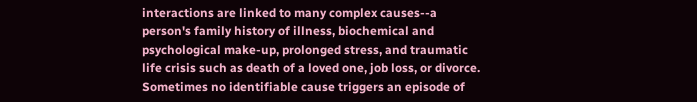interactions are linked to many complex causes--a person's family history of illness, biochemical and psychological make-up, prolonged stress, and traumatic life crisis such as death of a loved one, job loss, or divorce. Sometimes no identifiable cause triggers an episode of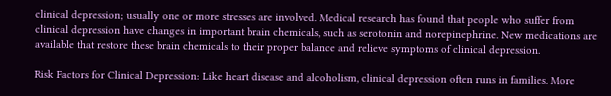clinical depression; usually one or more stresses are involved. Medical research has found that people who suffer from clinical depression have changes in important brain chemicals, such as serotonin and norepinephrine. New medications are available that restore these brain chemicals to their proper balance and relieve symptoms of clinical depression.

Risk Factors for Clinical Depression: Like heart disease and alcoholism, clinical depression often runs in families. More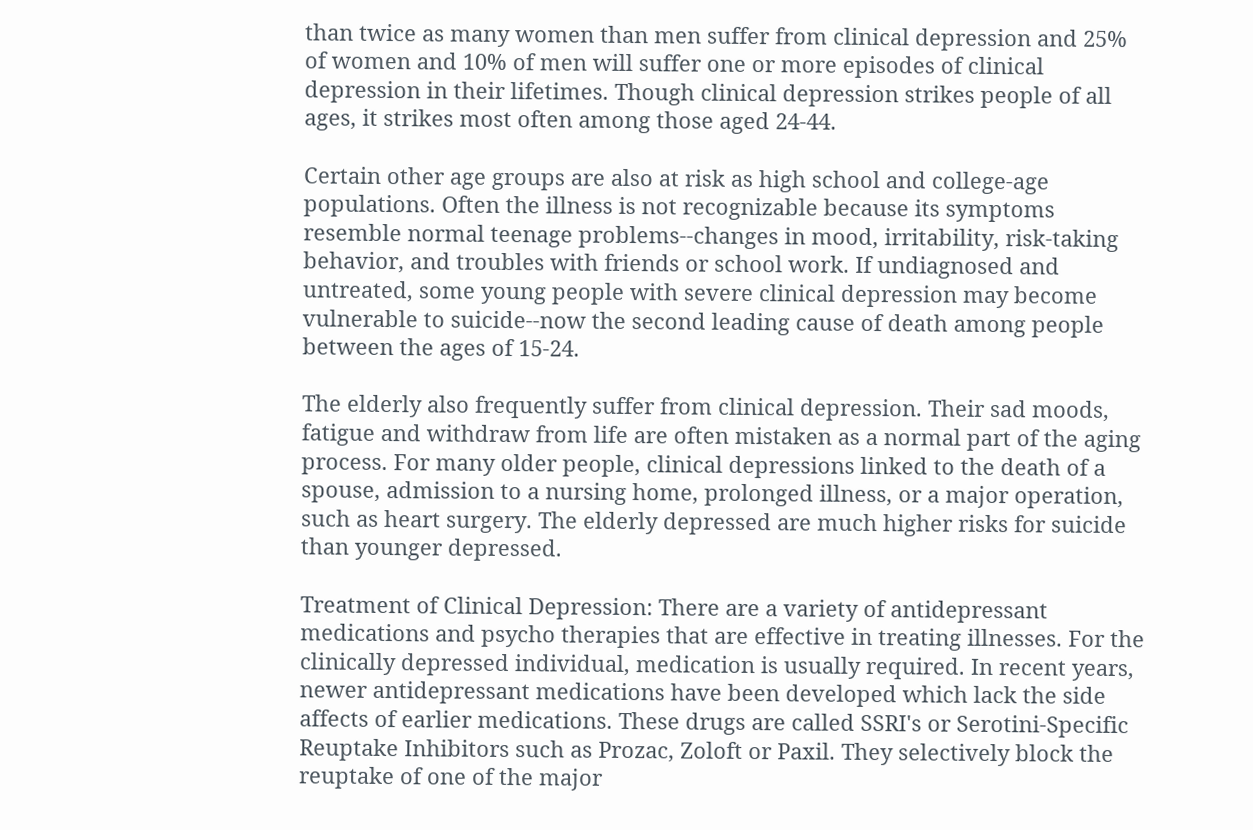than twice as many women than men suffer from clinical depression and 25% of women and 10% of men will suffer one or more episodes of clinical depression in their lifetimes. Though clinical depression strikes people of all ages, it strikes most often among those aged 24-44.

Certain other age groups are also at risk as high school and college-age populations. Often the illness is not recognizable because its symptoms resemble normal teenage problems--changes in mood, irritability, risk-taking behavior, and troubles with friends or school work. If undiagnosed and untreated, some young people with severe clinical depression may become vulnerable to suicide--now the second leading cause of death among people between the ages of 15-24.

The elderly also frequently suffer from clinical depression. Their sad moods, fatigue and withdraw from life are often mistaken as a normal part of the aging process. For many older people, clinical depressions linked to the death of a spouse, admission to a nursing home, prolonged illness, or a major operation, such as heart surgery. The elderly depressed are much higher risks for suicide than younger depressed.

Treatment of Clinical Depression: There are a variety of antidepressant medications and psycho therapies that are effective in treating illnesses. For the clinically depressed individual, medication is usually required. In recent years, newer antidepressant medications have been developed which lack the side affects of earlier medications. These drugs are called SSRI's or Serotini-Specific Reuptake Inhibitors such as Prozac, Zoloft or Paxil. They selectively block the reuptake of one of the major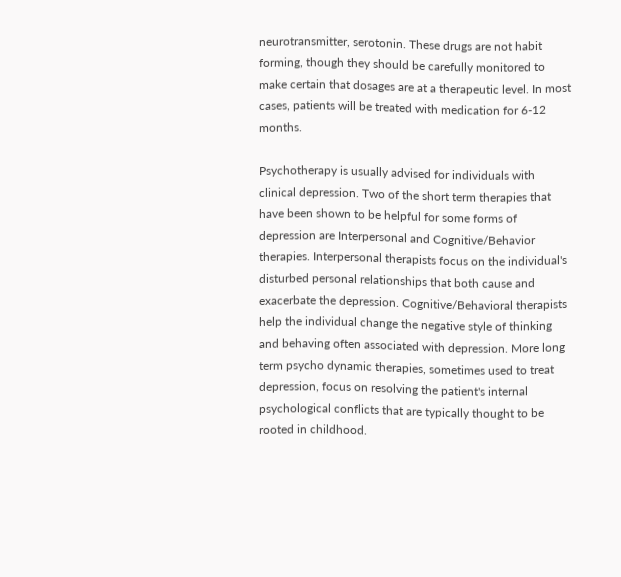neurotransmitter, serotonin. These drugs are not habit forming, though they should be carefully monitored to make certain that dosages are at a therapeutic level. In most cases, patients will be treated with medication for 6-12 months.

Psychotherapy is usually advised for individuals with clinical depression. Two of the short term therapies that have been shown to be helpful for some forms of depression are Interpersonal and Cognitive/Behavior therapies. Interpersonal therapists focus on the individual's disturbed personal relationships that both cause and exacerbate the depression. Cognitive/Behavioral therapists help the individual change the negative style of thinking and behaving often associated with depression. More long term psycho dynamic therapies, sometimes used to treat depression, focus on resolving the patient's internal psychological conflicts that are typically thought to be rooted in childhood.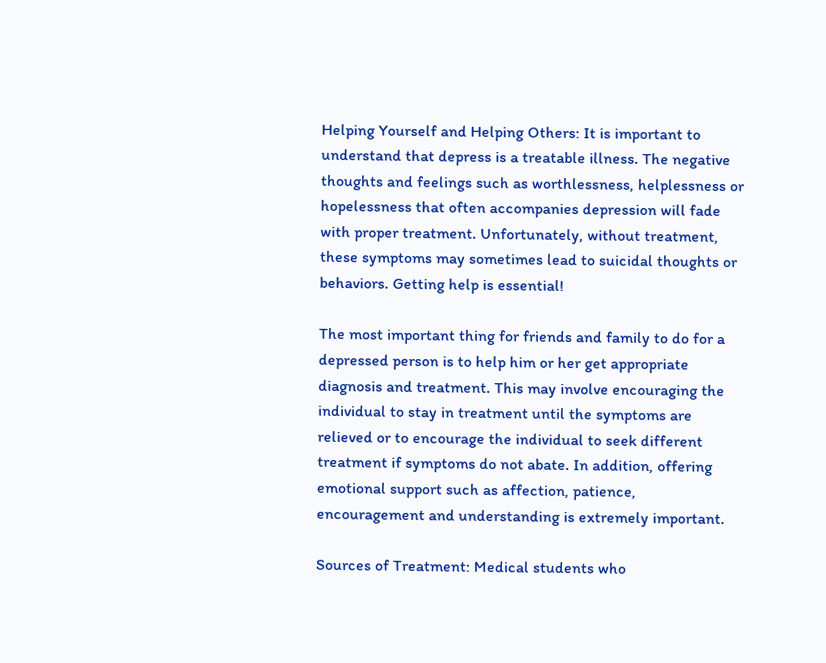Helping Yourself and Helping Others: It is important to understand that depress is a treatable illness. The negative thoughts and feelings such as worthlessness, helplessness or hopelessness that often accompanies depression will fade with proper treatment. Unfortunately, without treatment, these symptoms may sometimes lead to suicidal thoughts or behaviors. Getting help is essential!

The most important thing for friends and family to do for a depressed person is to help him or her get appropriate diagnosis and treatment. This may involve encouraging the individual to stay in treatment until the symptoms are relieved or to encourage the individual to seek different treatment if symptoms do not abate. In addition, offering emotional support such as affection, patience, encouragement and understanding is extremely important.

Sources of Treatment: Medical students who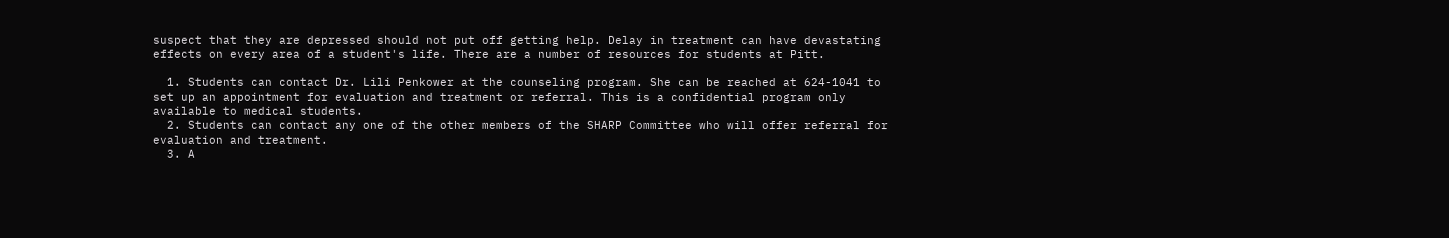suspect that they are depressed should not put off getting help. Delay in treatment can have devastating effects on every area of a student's life. There are a number of resources for students at Pitt.

  1. Students can contact Dr. Lili Penkower at the counseling program. She can be reached at 624-1041 to set up an appointment for evaluation and treatment or referral. This is a confidential program only available to medical students.
  2. Students can contact any one of the other members of the SHARP Committee who will offer referral for evaluation and treatment.
  3. A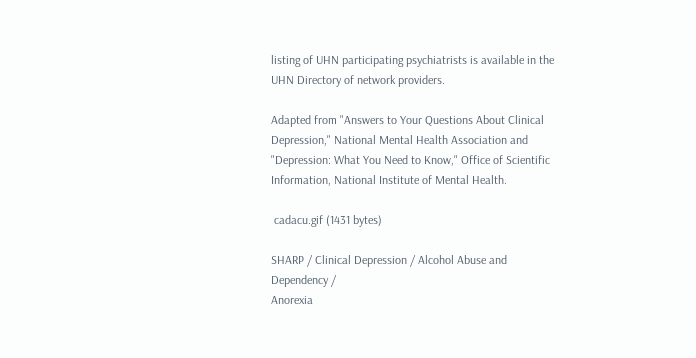listing of UHN participating psychiatrists is available in the UHN Directory of network providers.

Adapted from "Answers to Your Questions About Clinical Depression," National Mental Health Association and "Depression: What You Need to Know," Office of Scientific Information, National Institute of Mental Health.

 cadacu.gif (1431 bytes)

SHARP / Clinical Depression / Alcohol Abuse and Dependency /
Anorexia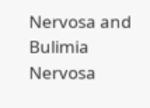Nervosa and Bulimia Nervosa